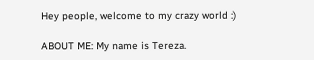Hey people, welcome to my crazy world :)

ABOUT ME: My name is Tereza.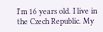I'm 16 years old. I live in the Czech Republic. My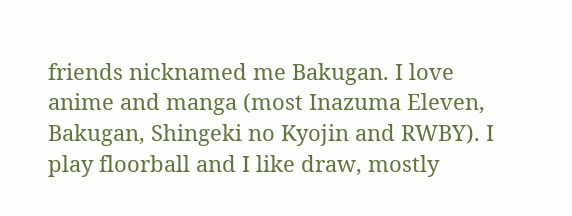friends nicknamed me Bakugan. I love anime and manga (most Inazuma Eleven, Bakugan, Shingeki no Kyojin and RWBY). I play floorball and I like draw, mostly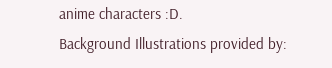anime characters :D.
Background Illustrations provided by: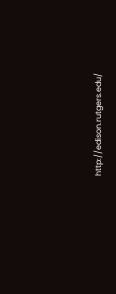http://edison.rutgers.edu/